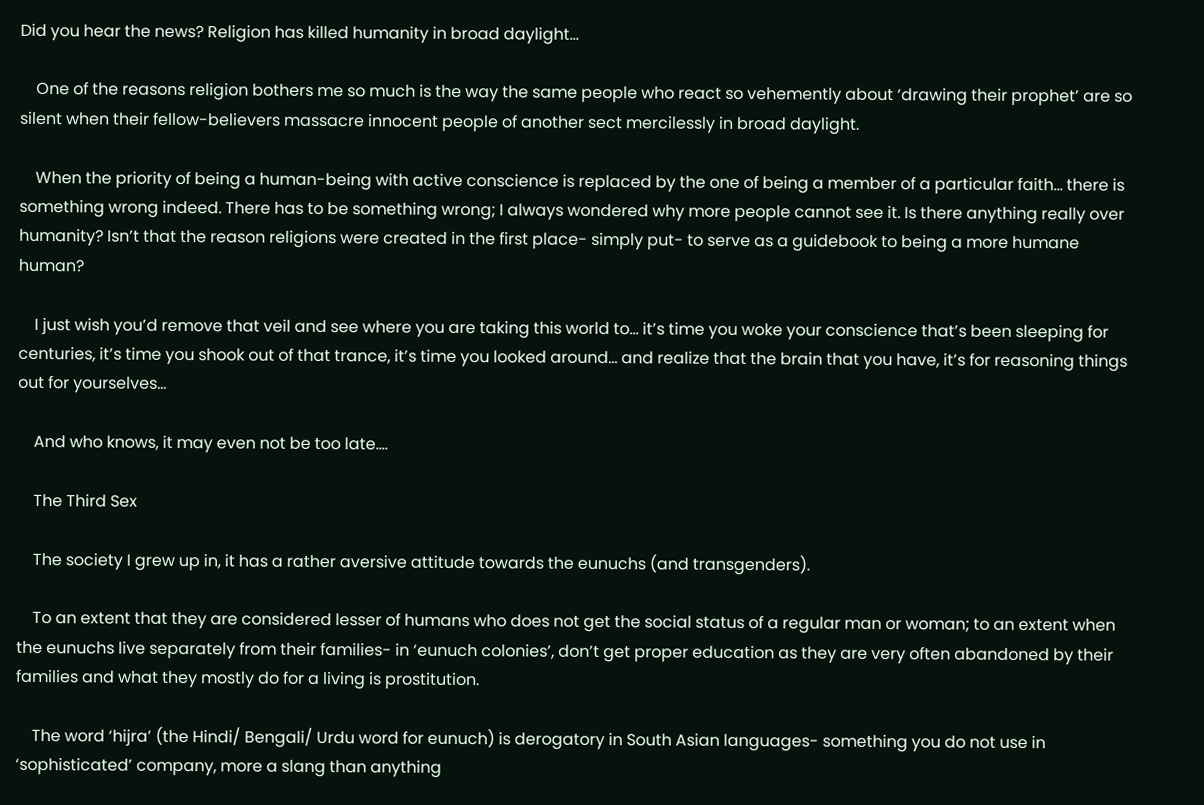Did you hear the news? Religion has killed humanity in broad daylight...

    One of the reasons religion bothers me so much is the way the same people who react so vehemently about ‘drawing their prophet’ are so silent when their fellow-believers massacre innocent people of another sect mercilessly in broad daylight.

    When the priority of being a human-being with active conscience is replaced by the one of being a member of a particular faith... there is something wrong indeed. There has to be something wrong; I always wondered why more people cannot see it. Is there anything really over humanity? Isn’t that the reason religions were created in the first place- simply put- to serve as a guidebook to being a more humane human?

    I just wish you’d remove that veil and see where you are taking this world to... it’s time you woke your conscience that’s been sleeping for centuries, it’s time you shook out of that trance, it’s time you looked around... and realize that the brain that you have, it’s for reasoning things out for yourselves...

    And who knows, it may even not be too late....

    The Third Sex

    The society I grew up in, it has a rather aversive attitude towards the eunuchs (and transgenders).

    To an extent that they are considered lesser of humans who does not get the social status of a regular man or woman; to an extent when the eunuchs live separately from their families- in ‘eunuch colonies’, don’t get proper education as they are very often abandoned by their families and what they mostly do for a living is prostitution.

    The word ‘hijra’ (the Hindi/ Bengali/ Urdu word for eunuch) is derogatory in South Asian languages- something you do not use in ‘sophisticated’ company, more a slang than anything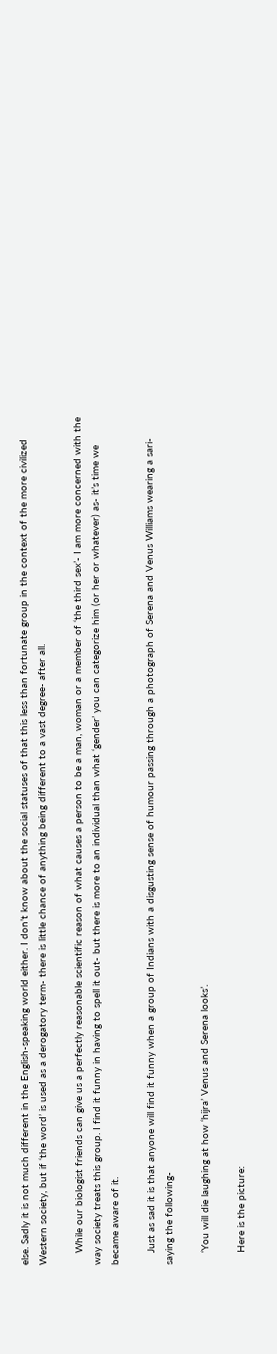else. Sadly it is not much different in the English-speaking world either. I don’t know about the social statuses of that this less than fortunate group in the context of the more civilized Western society, but if ‘the word’ is used as a derogatory term- there is little chance of anything being different to a vast degree- after all.

    While our biologist friends can give us a perfectly reasonable scientific reason of what causes a person to be a man, woman or a member of ‘the third sex’- I am more concerned with the way society treats this group. I find it funny in having to spell it out- but there is more to an individual than what ‘gender’ you can categorize him (or her or whatever) as- it’s time we became aware of it.

    Just as sad it is that anyone will find it funny when a group of Indians with a disgusting sense of humour passing through a photograph of Serena and Venus Williams wearing a sari- saying the following-

    ‘You will die laughing at how ‘hijra’ Venus and Serena looks’.

    Here is the picture: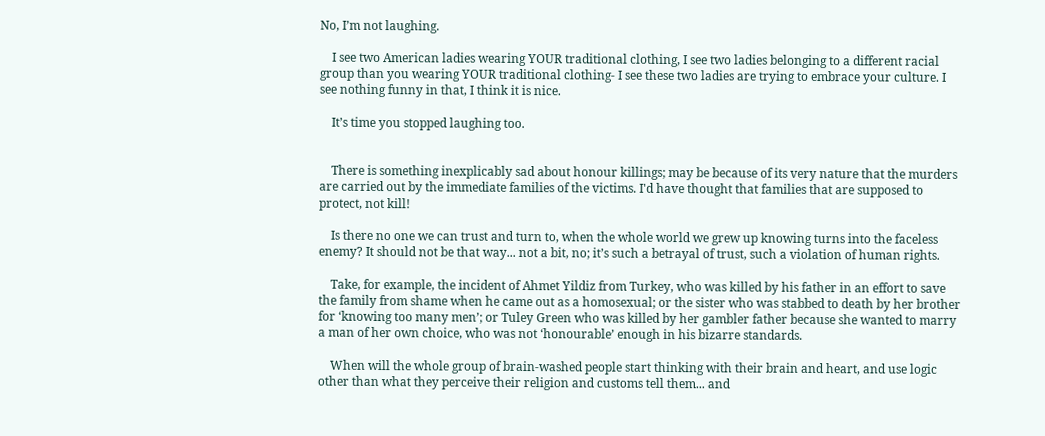No, I’m not laughing.

    I see two American ladies wearing YOUR traditional clothing, I see two ladies belonging to a different racial group than you wearing YOUR traditional clothing- I see these two ladies are trying to embrace your culture. I see nothing funny in that, I think it is nice.

    It’s time you stopped laughing too.


    There is something inexplicably sad about honour killings; may be because of its very nature that the murders are carried out by the immediate families of the victims. I'd have thought that families that are supposed to protect, not kill!

    Is there no one we can trust and turn to, when the whole world we grew up knowing turns into the faceless enemy? It should not be that way... not a bit, no; it’s such a betrayal of trust, such a violation of human rights.

    Take, for example, the incident of Ahmet Yildiz from Turkey, who was killed by his father in an effort to save the family from shame when he came out as a homosexual; or the sister who was stabbed to death by her brother for ‘knowing too many men’; or Tuley Green who was killed by her gambler father because she wanted to marry a man of her own choice, who was not ‘honourable’ enough in his bizarre standards.

    When will the whole group of brain-washed people start thinking with their brain and heart, and use logic other than what they perceive their religion and customs tell them... and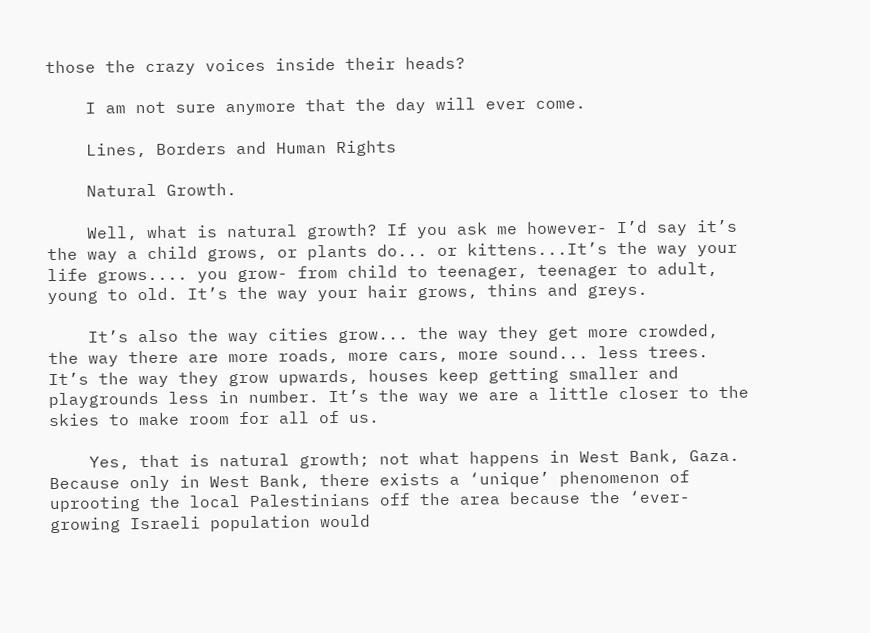those the crazy voices inside their heads?

    I am not sure anymore that the day will ever come.

    Lines, Borders and Human Rights

    Natural Growth.

    Well, what is natural growth? If you ask me however- I’d say it’s the way a child grows, or plants do... or kittens...It’s the way your life grows.... you grow- from child to teenager, teenager to adult, young to old. It’s the way your hair grows, thins and greys.

    It’s also the way cities grow... the way they get more crowded, the way there are more roads, more cars, more sound... less trees. It’s the way they grow upwards, houses keep getting smaller and playgrounds less in number. It’s the way we are a little closer to the skies to make room for all of us.

    Yes, that is natural growth; not what happens in West Bank, Gaza. Because only in West Bank, there exists a ‘unique’ phenomenon of uprooting the local Palestinians off the area because the ‘ever-growing Israeli population would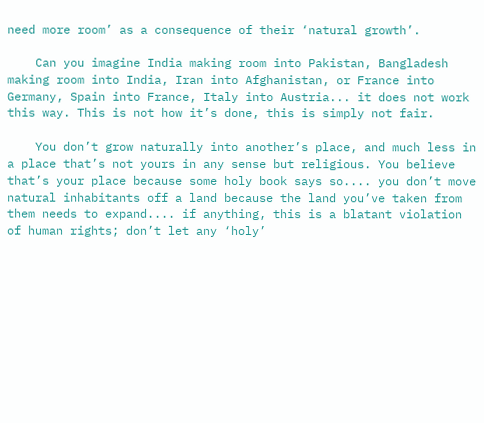need more room’ as a consequence of their ‘natural growth’.

    Can you imagine India making room into Pakistan, Bangladesh making room into India, Iran into Afghanistan, or France into Germany, Spain into France, Italy into Austria... it does not work this way. This is not how it’s done, this is simply not fair.

    You don’t grow naturally into another’s place, and much less in a place that’s not yours in any sense but religious. You believe that’s your place because some holy book says so.... you don’t move natural inhabitants off a land because the land you’ve taken from them needs to expand.... if anything, this is a blatant violation of human rights; don’t let any ‘holy’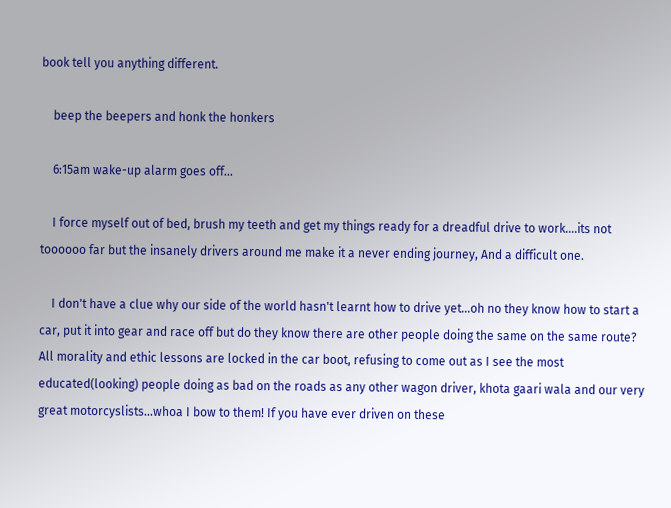book tell you anything different.

    beep the beepers and honk the honkers

    6:15am wake-up alarm goes off...

    I force myself out of bed, brush my teeth and get my things ready for a dreadful drive to work....its not toooooo far but the insanely drivers around me make it a never ending journey, And a difficult one.

    I don't have a clue why our side of the world hasn't learnt how to drive yet...oh no they know how to start a car, put it into gear and race off but do they know there are other people doing the same on the same route? All morality and ethic lessons are locked in the car boot, refusing to come out as I see the most educated(looking) people doing as bad on the roads as any other wagon driver, khota gaari wala and our very great motorcyslists...whoa I bow to them! If you have ever driven on these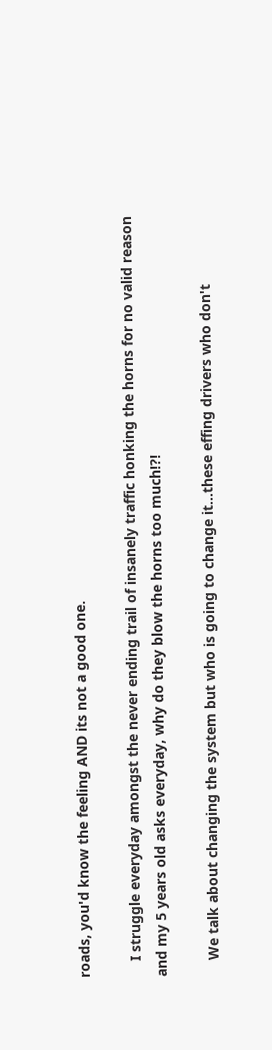roads, you'd know the feeling AND its not a good one.

    I struggle everyday amongst the never ending trail of insanely traffic honking the horns for no valid reason and my 5 years old asks everyday, why do they blow the horns too much!?!

    We talk about changing the system but who is going to change it...these effing drivers who don't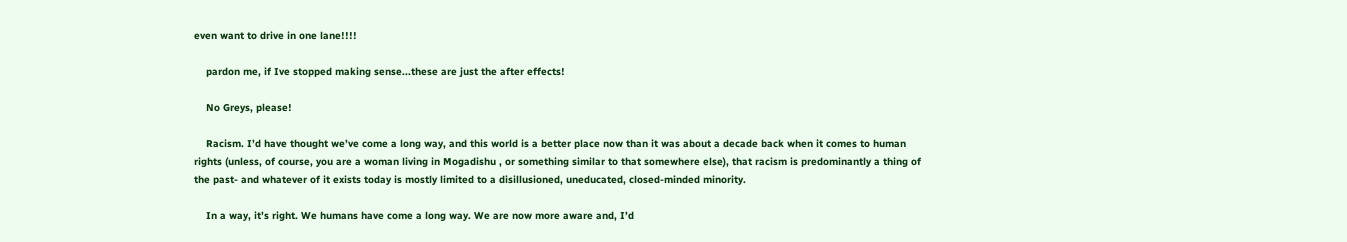even want to drive in one lane!!!!

    pardon me, if Ive stopped making sense...these are just the after effects!

    No Greys, please!

    Racism. I’d have thought we’ve come a long way, and this world is a better place now than it was about a decade back when it comes to human rights (unless, of course, you are a woman living in Mogadishu , or something similar to that somewhere else), that racism is predominantly a thing of the past- and whatever of it exists today is mostly limited to a disillusioned, uneducated, closed-minded minority.

    In a way, it’s right. We humans have come a long way. We are now more aware and, I’d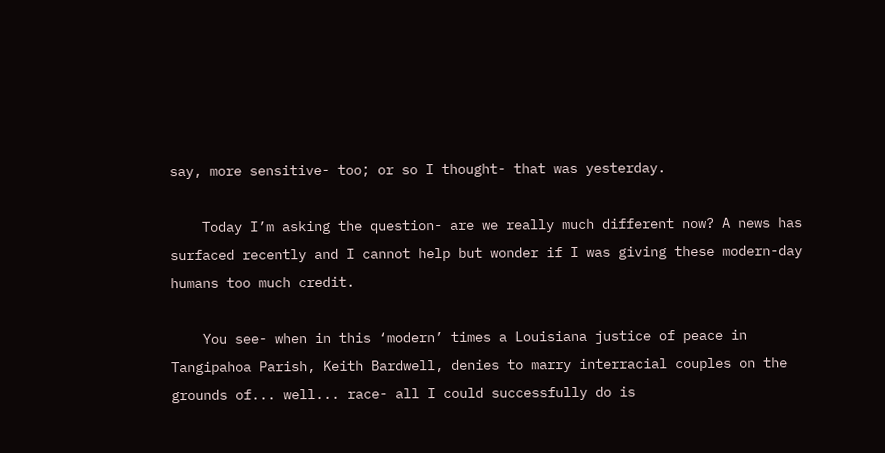say, more sensitive- too; or so I thought- that was yesterday.

    Today I’m asking the question- are we really much different now? A news has surfaced recently and I cannot help but wonder if I was giving these modern-day humans too much credit.

    You see- when in this ‘modern’ times a Louisiana justice of peace in Tangipahoa Parish, Keith Bardwell, denies to marry interracial couples on the grounds of... well... race- all I could successfully do is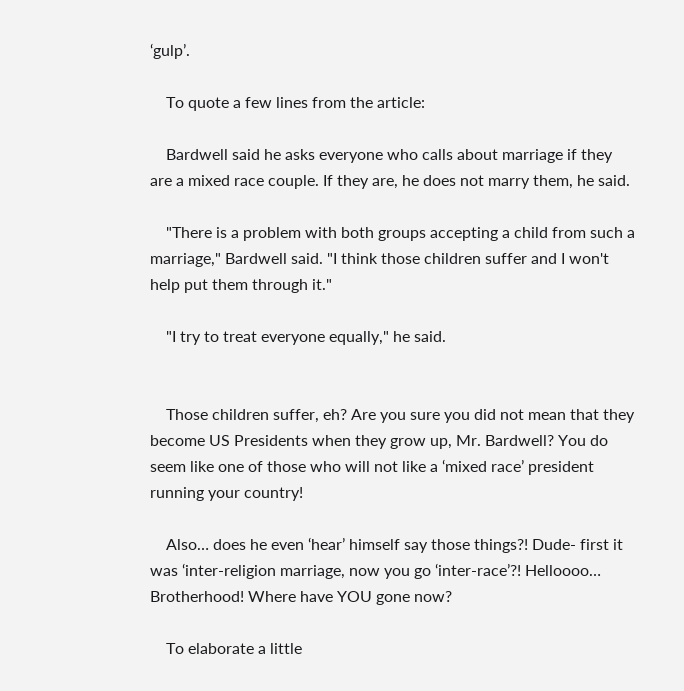‘gulp’.

    To quote a few lines from the article:

    Bardwell said he asks everyone who calls about marriage if they are a mixed race couple. If they are, he does not marry them, he said.

    "There is a problem with both groups accepting a child from such a marriage," Bardwell said. "I think those children suffer and I won't help put them through it."

    "I try to treat everyone equally," he said.


    Those children suffer, eh? Are you sure you did not mean that they become US Presidents when they grow up, Mr. Bardwell? You do seem like one of those who will not like a ‘mixed race’ president running your country!

    Also… does he even ‘hear’ himself say those things?! Dude- first it was ‘inter-religion marriage, now you go ‘inter-race’?! Helloooo… Brotherhood! Where have YOU gone now?

    To elaborate a little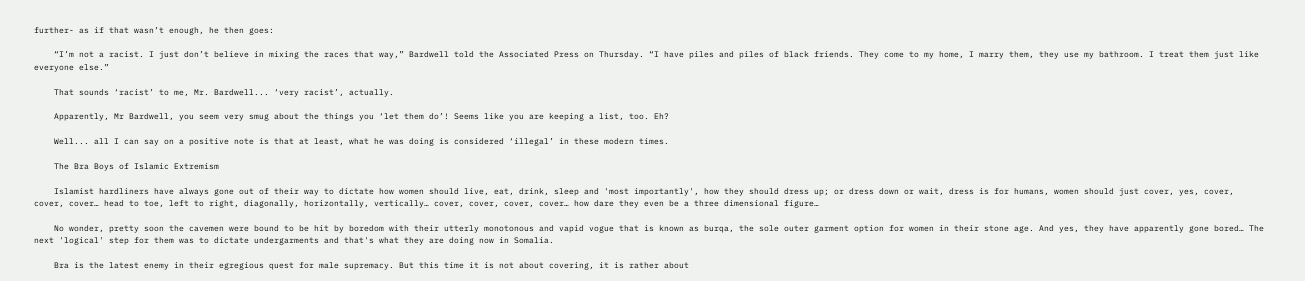further- as if that wasn’t enough, he then goes:

    “I’m not a racist. I just don’t believe in mixing the races that way,” Bardwell told the Associated Press on Thursday. “I have piles and piles of black friends. They come to my home, I marry them, they use my bathroom. I treat them just like everyone else.”

    That sounds ‘racist’ to me, Mr. Bardwell... ‘very racist’, actually.

    Apparently, Mr Bardwell, you seem very smug about the things you ‘let them do’! Seems like you are keeping a list, too. Eh?

    Well... all I can say on a positive note is that at least, what he was doing is considered ‘illegal’ in these modern times.

    The Bra Boys of Islamic Extremism

    Islamist hardliners have always gone out of their way to dictate how women should live, eat, drink, sleep and 'most importantly', how they should dress up; or dress down or wait, dress is for humans, women should just cover, yes, cover, cover, cover… head to toe, left to right, diagonally, horizontally, vertically… cover, cover, cover, cover… how dare they even be a three dimensional figure…

    No wonder, pretty soon the cavemen were bound to be hit by boredom with their utterly monotonous and vapid vogue that is known as burqa, the sole outer garment option for women in their stone age. And yes, they have apparently gone bored… The next 'logical' step for them was to dictate undergarments and that's what they are doing now in Somalia.

    Bra is the latest enemy in their egregious quest for male supremacy. But this time it is not about covering, it is rather about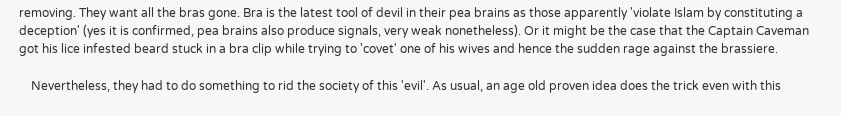removing. They want all the bras gone. Bra is the latest tool of devil in their pea brains as those apparently 'violate Islam by constituting a deception' (yes it is confirmed, pea brains also produce signals, very weak nonetheless). Or it might be the case that the Captain Caveman got his lice infested beard stuck in a bra clip while trying to 'covet' one of his wives and hence the sudden rage against the brassiere.

    Nevertheless, they had to do something to rid the society of this 'evil'. As usual, an age old proven idea does the trick even with this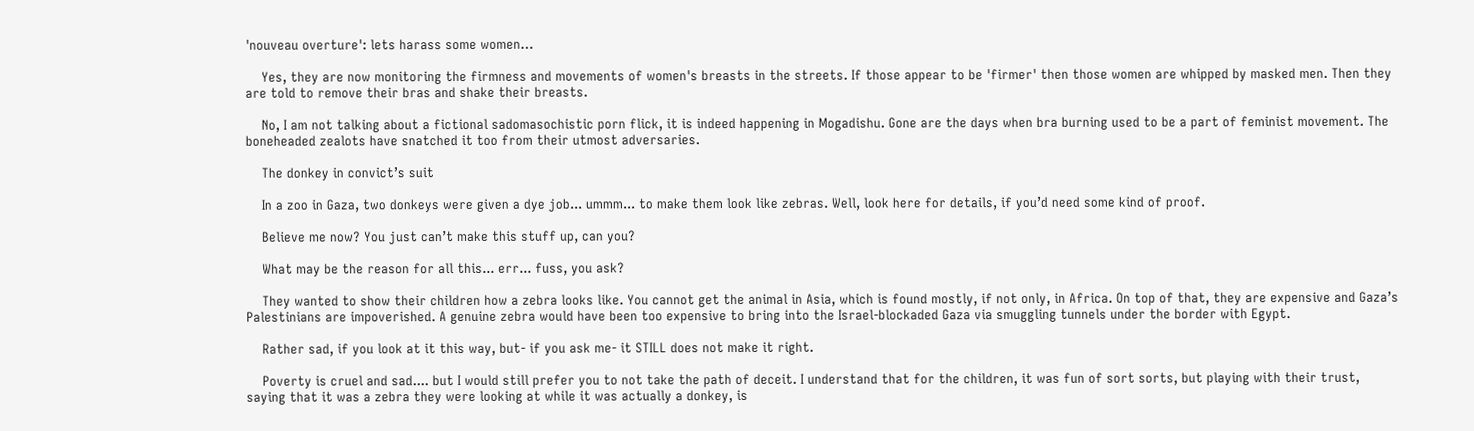'nouveau overture': lets harass some women…

    Yes, they are now monitoring the firmness and movements of women's breasts in the streets. If those appear to be 'firmer' then those women are whipped by masked men. Then they are told to remove their bras and shake their breasts.

    No, I am not talking about a fictional sadomasochistic porn flick, it is indeed happening in Mogadishu. Gone are the days when bra burning used to be a part of feminist movement. The boneheaded zealots have snatched it too from their utmost adversaries.

    The donkey in convict’s suit

    In a zoo in Gaza, two donkeys were given a dye job... ummm... to make them look like zebras. Well, look here for details, if you’d need some kind of proof.

    Believe me now? You just can’t make this stuff up, can you?

    What may be the reason for all this... err... fuss, you ask?

    They wanted to show their children how a zebra looks like. You cannot get the animal in Asia, which is found mostly, if not only, in Africa. On top of that, they are expensive and Gaza’s Palestinians are impoverished. A genuine zebra would have been too expensive to bring into the Israel-blockaded Gaza via smuggling tunnels under the border with Egypt.

    Rather sad, if you look at it this way, but- if you ask me- it STILL does not make it right.

    Poverty is cruel and sad.... but I would still prefer you to not take the path of deceit. I understand that for the children, it was fun of sort sorts, but playing with their trust, saying that it was a zebra they were looking at while it was actually a donkey, is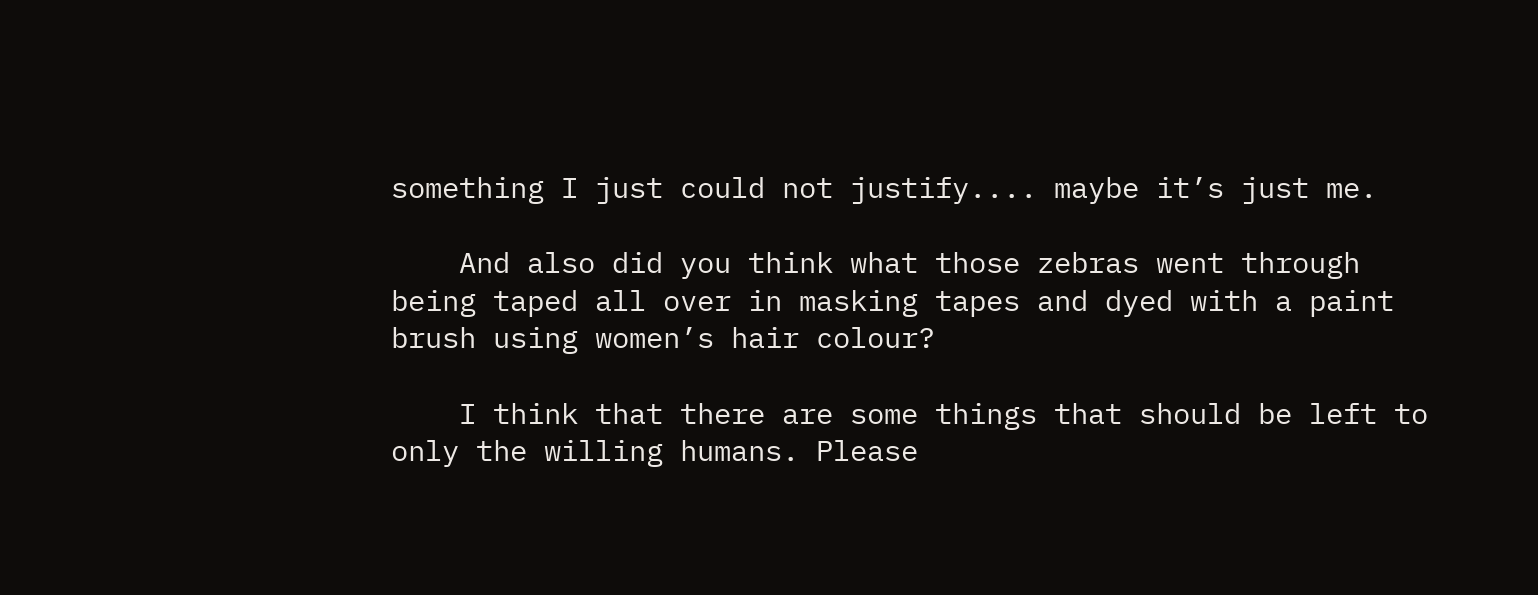something I just could not justify.... maybe it’s just me.

    And also did you think what those zebras went through being taped all over in masking tapes and dyed with a paint brush using women’s hair colour?

    I think that there are some things that should be left to only the willing humans. Please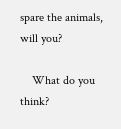spare the animals, will you?

    What do you think?